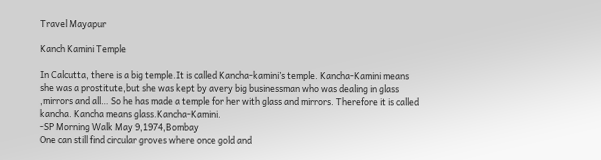Travel Mayapur

Kanch Kamini Temple

In Calcutta, there is a big temple.It is called Kancha-kamini’s temple. Kancha-Kamini means she was a prostitute,but she was kept by avery big businessman who was dealing in glass ,mirrors and all… So he has made a temple for her with glass and mirrors. Therefore it is called kancha. Kancha means glass.Kancha-Kamini.
-SP Morning Walk May 9,1974,Bombay
One can still find circular groves where once gold and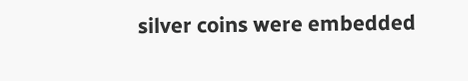silver coins were embedded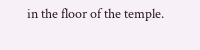in the floor of the temple.